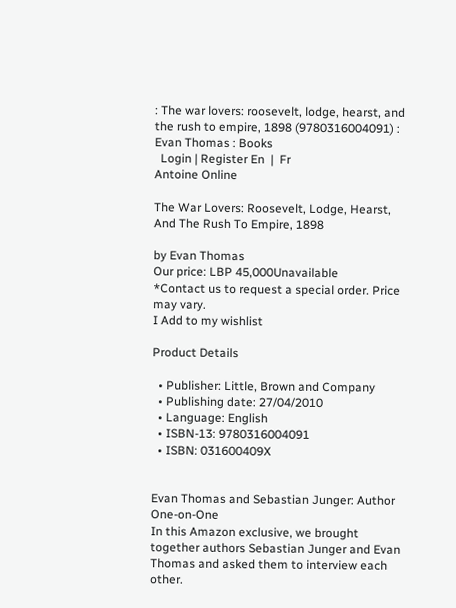: The war lovers: roosevelt, lodge, hearst, and the rush to empire, 1898 (9780316004091) : Evan Thomas : Books
  Login | Register En  |  Fr
Antoine Online

The War Lovers: Roosevelt, Lodge, Hearst, And The Rush To Empire, 1898

by Evan Thomas
Our price: LBP 45,000Unavailable
*Contact us to request a special order. Price may vary.
I Add to my wishlist

Product Details

  • Publisher: Little, Brown and Company
  • Publishing date: 27/04/2010
  • Language: English
  • ISBN-13: 9780316004091
  • ISBN: 031600409X


Evan Thomas and Sebastian Junger: Author One-on-One
In this Amazon exclusive, we brought together authors Sebastian Junger and Evan Thomas and asked them to interview each other.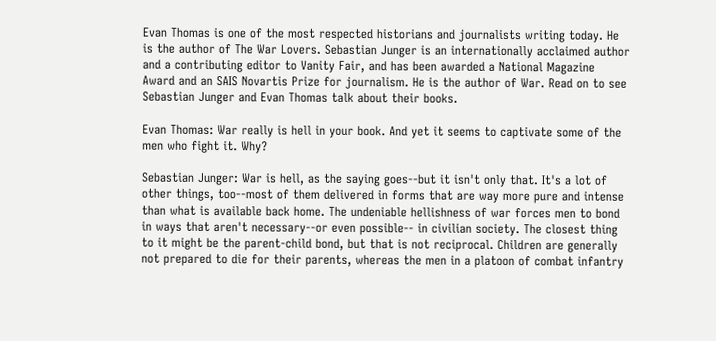Evan Thomas is one of the most respected historians and journalists writing today. He is the author of The War Lovers. Sebastian Junger is an internationally acclaimed author and a contributing editor to Vanity Fair, and has been awarded a National Magazine Award and an SAIS Novartis Prize for journalism. He is the author of War. Read on to see Sebastian Junger and Evan Thomas talk about their books.

Evan Thomas: War really is hell in your book. And yet it seems to captivate some of the men who fight it. Why?

Sebastian Junger: War is hell, as the saying goes--but it isn't only that. It's a lot of other things, too--most of them delivered in forms that are way more pure and intense than what is available back home. The undeniable hellishness of war forces men to bond in ways that aren't necessary--or even possible-- in civilian society. The closest thing to it might be the parent-child bond, but that is not reciprocal. Children are generally not prepared to die for their parents, whereas the men in a platoon of combat infantry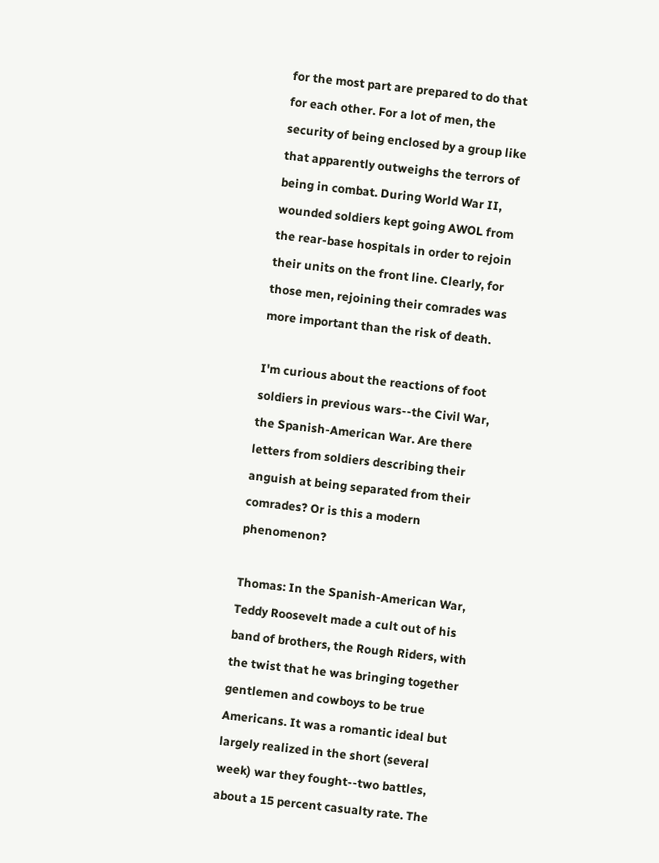for the most part are prepared to do that for each other. For a lot of men, the security of being enclosed by a group like that apparently outweighs the terrors of being in combat. During World War II, wounded soldiers kept going AWOL from the rear-base hospitals in order to rejoin their units on the front line. Clearly, for those men, rejoining their comrades was more important than the risk of death.

I'm curious about the reactions of foot soldiers in previous wars--the Civil War, the Spanish-American War. Are there letters from soldiers describing their anguish at being separated from their comrades? Or is this a modern phenomenon?

Thomas: In the Spanish-American War, Teddy Roosevelt made a cult out of his band of brothers, the Rough Riders, with the twist that he was bringing together gentlemen and cowboys to be true Americans. It was a romantic ideal but largely realized in the short (several week) war they fought--two battles, about a 15 percent casualty rate. The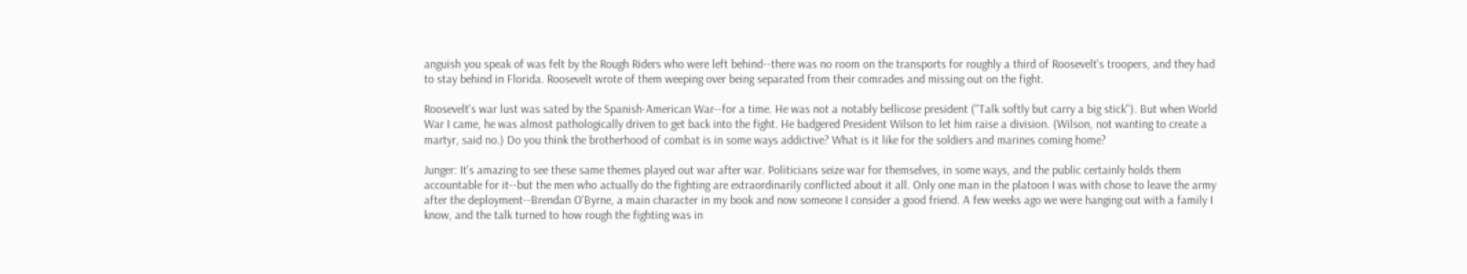anguish you speak of was felt by the Rough Riders who were left behind--there was no room on the transports for roughly a third of Roosevelt's troopers, and they had to stay behind in Florida. Roosevelt wrote of them weeping over being separated from their comrades and missing out on the fight.

Roosevelt's war lust was sated by the Spanish-American War--for a time. He was not a notably bellicose president ("Talk softly but carry a big stick"). But when World War I came, he was almost pathologically driven to get back into the fight. He badgered President Wilson to let him raise a division. (Wilson, not wanting to create a martyr, said no.) Do you think the brotherhood of combat is in some ways addictive? What is it like for the soldiers and marines coming home?

Junger: It's amazing to see these same themes played out war after war. Politicians seize war for themselves, in some ways, and the public certainly holds them accountable for it--but the men who actually do the fighting are extraordinarily conflicted about it all. Only one man in the platoon I was with chose to leave the army after the deployment--Brendan O'Byrne, a main character in my book and now someone I consider a good friend. A few weeks ago we were hanging out with a family I know, and the talk turned to how rough the fighting was in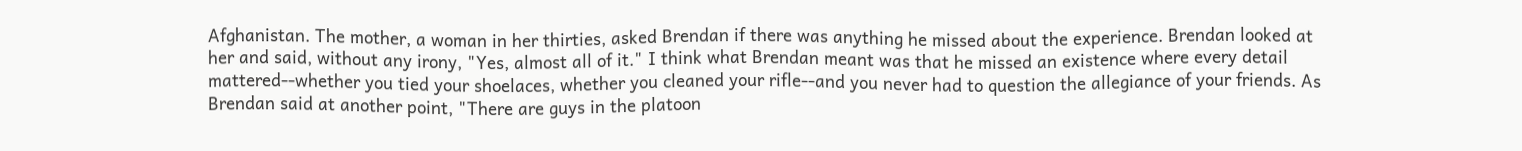Afghanistan. The mother, a woman in her thirties, asked Brendan if there was anything he missed about the experience. Brendan looked at her and said, without any irony, "Yes, almost all of it." I think what Brendan meant was that he missed an existence where every detail mattered--whether you tied your shoelaces, whether you cleaned your rifle--and you never had to question the allegiance of your friends. As Brendan said at another point, "There are guys in the platoon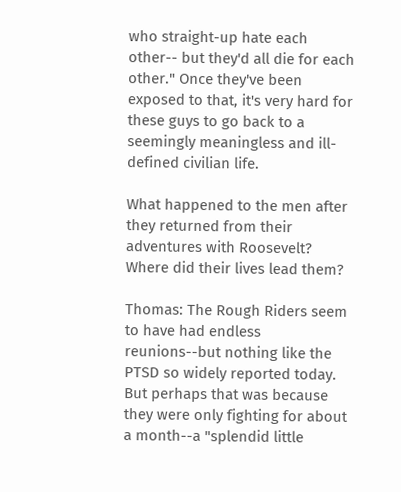who straight-up hate each other-- but they'd all die for each other." Once they've been exposed to that, it's very hard for these guys to go back to a seemingly meaningless and ill-defined civilian life.

What happened to the men after they returned from their adventures with Roosevelt? Where did their lives lead them?

Thomas: The Rough Riders seem to have had endless reunions--but nothing like the PTSD so widely reported today. But perhaps that was because they were only fighting for about a month--a "splendid little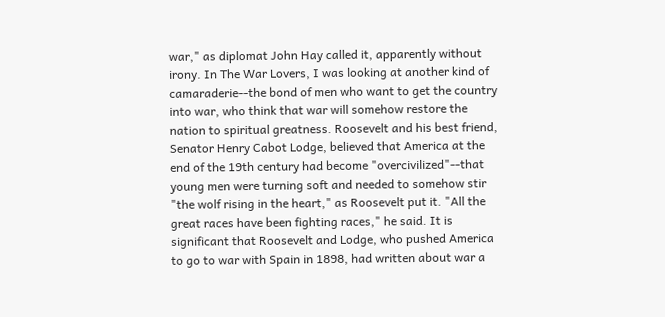war," as diplomat John Hay called it, apparently without irony. In The War Lovers, I was looking at another kind of camaraderie--the bond of men who want to get the country into war, who think that war will somehow restore the nation to spiritual greatness. Roosevelt and his best friend, Senator Henry Cabot Lodge, believed that America at the end of the 19th century had become "overcivilized"--that young men were turning soft and needed to somehow stir "the wolf rising in the heart," as Roosevelt put it. "All the great races have been fighting races," he said. It is significant that Roosevelt and Lodge, who pushed America to go to war with Spain in 1898, had written about war a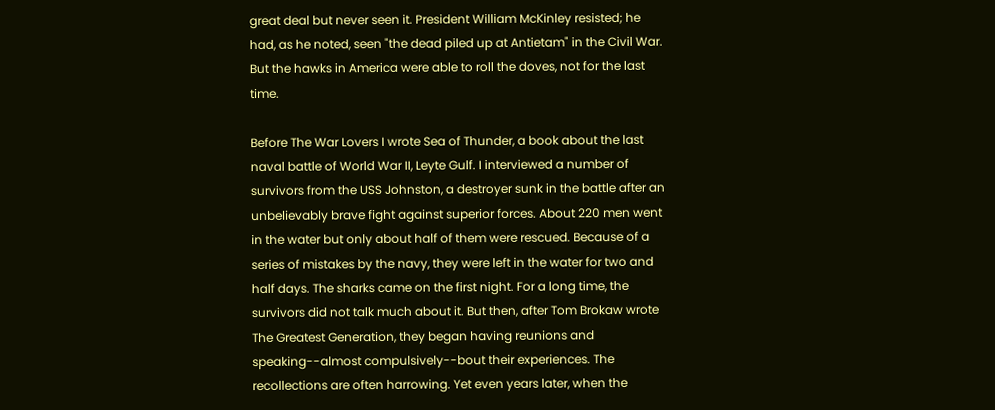great deal but never seen it. President William McKinley resisted; he had, as he noted, seen "the dead piled up at Antietam" in the Civil War. But the hawks in America were able to roll the doves, not for the last time.

Before The War Lovers I wrote Sea of Thunder, a book about the last naval battle of World War II, Leyte Gulf. I interviewed a number of survivors from the USS Johnston, a destroyer sunk in the battle after an unbelievably brave fight against superior forces. About 220 men went in the water but only about half of them were rescued. Because of a series of mistakes by the navy, they were left in the water for two and half days. The sharks came on the first night. For a long time, the survivors did not talk much about it. But then, after Tom Brokaw wrote The Greatest Generation, they began having reunions and speaking--almost compulsively--bout their experiences. The recollections are often harrowing. Yet even years later, when the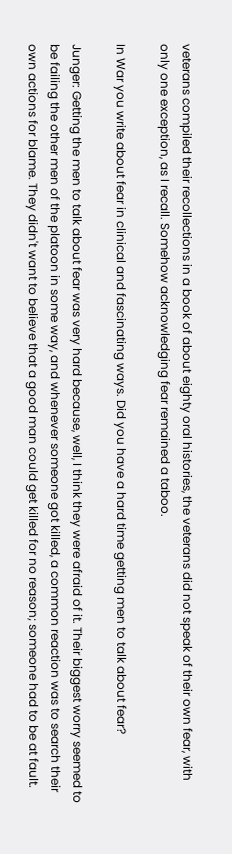veterans compiled their recollections in a book of about eighty oral histories, the veterans did not speak of their own fear, with only one exception, as I recall. Somehow acknowledging fear remained a taboo.

In War you write about fear in clinical and fascinating ways. Did you have a hard time getting men to talk about fear?

Junger: Getting the men to talk about fear was very hard because, well, I think they were afraid of it. Their biggest worry seemed to be failing the other men of the platoon in some way, and whenever someone got killed, a common reaction was to search their own actions for blame. They didn't want to believe that a good man could get killed for no reason; someone had to be at fault.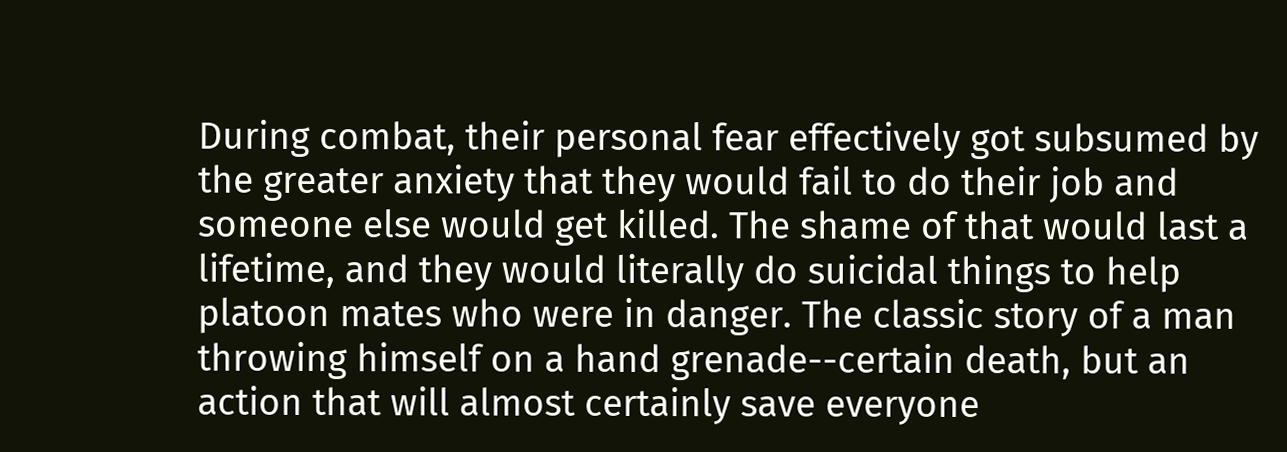During combat, their personal fear effectively got subsumed by the greater anxiety that they would fail to do their job and someone else would get killed. The shame of that would last a lifetime, and they would literally do suicidal things to help platoon mates who were in danger. The classic story of a man throwing himself on a hand grenade--certain death, but an action that will almost certainly save everyone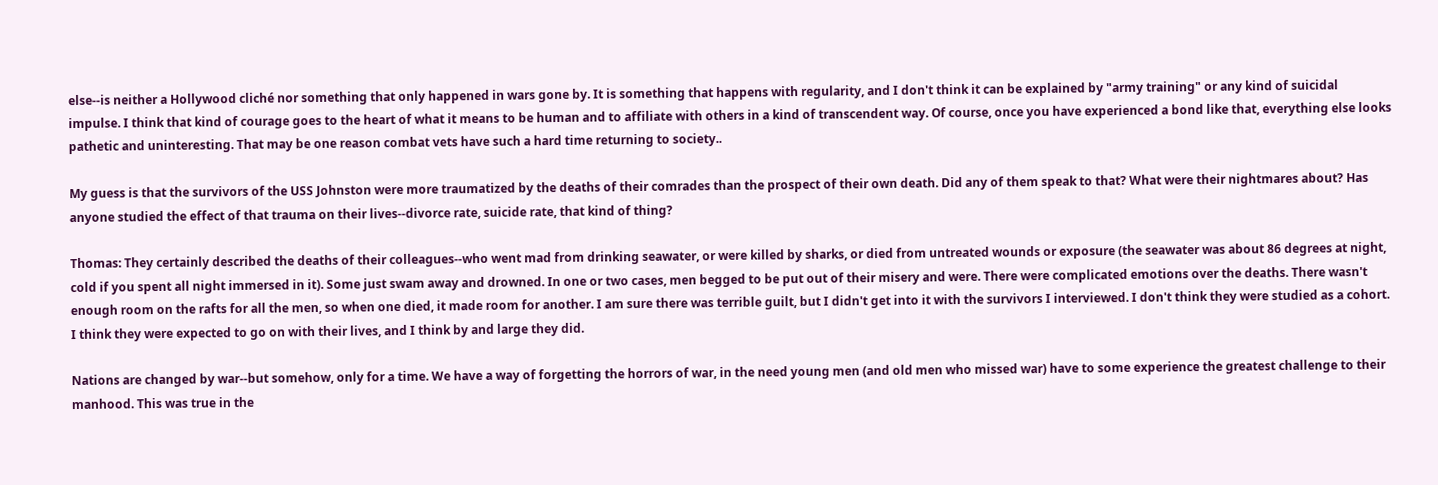else--is neither a Hollywood cliché nor something that only happened in wars gone by. It is something that happens with regularity, and I don't think it can be explained by "army training" or any kind of suicidal impulse. I think that kind of courage goes to the heart of what it means to be human and to affiliate with others in a kind of transcendent way. Of course, once you have experienced a bond like that, everything else looks pathetic and uninteresting. That may be one reason combat vets have such a hard time returning to society..

My guess is that the survivors of the USS Johnston were more traumatized by the deaths of their comrades than the prospect of their own death. Did any of them speak to that? What were their nightmares about? Has anyone studied the effect of that trauma on their lives--divorce rate, suicide rate, that kind of thing?

Thomas: They certainly described the deaths of their colleagues--who went mad from drinking seawater, or were killed by sharks, or died from untreated wounds or exposure (the seawater was about 86 degrees at night, cold if you spent all night immersed in it). Some just swam away and drowned. In one or two cases, men begged to be put out of their misery and were. There were complicated emotions over the deaths. There wasn't enough room on the rafts for all the men, so when one died, it made room for another. I am sure there was terrible guilt, but I didn't get into it with the survivors I interviewed. I don't think they were studied as a cohort. I think they were expected to go on with their lives, and I think by and large they did.

Nations are changed by war--but somehow, only for a time. We have a way of forgetting the horrors of war, in the need young men (and old men who missed war) have to some experience the greatest challenge to their manhood. This was true in the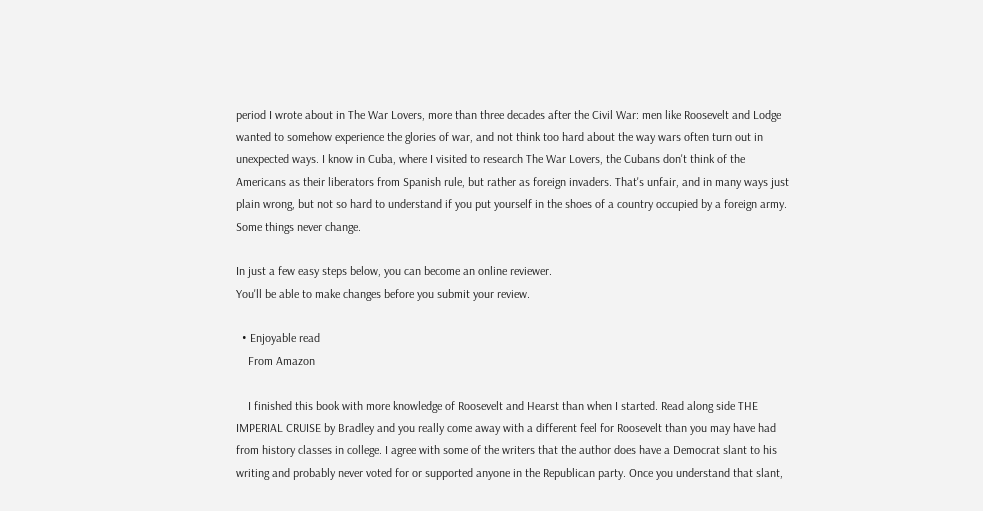period I wrote about in The War Lovers, more than three decades after the Civil War: men like Roosevelt and Lodge wanted to somehow experience the glories of war, and not think too hard about the way wars often turn out in unexpected ways. I know in Cuba, where I visited to research The War Lovers, the Cubans don't think of the Americans as their liberators from Spanish rule, but rather as foreign invaders. That's unfair, and in many ways just plain wrong, but not so hard to understand if you put yourself in the shoes of a country occupied by a foreign army. Some things never change.

In just a few easy steps below, you can become an online reviewer.
You'll be able to make changes before you submit your review.

  • Enjoyable read
    From Amazon

    I finished this book with more knowledge of Roosevelt and Hearst than when I started. Read along side THE IMPERIAL CRUISE by Bradley and you really come away with a different feel for Roosevelt than you may have had from history classes in college. I agree with some of the writers that the author does have a Democrat slant to his writing and probably never voted for or supported anyone in the Republican party. Once you understand that slant,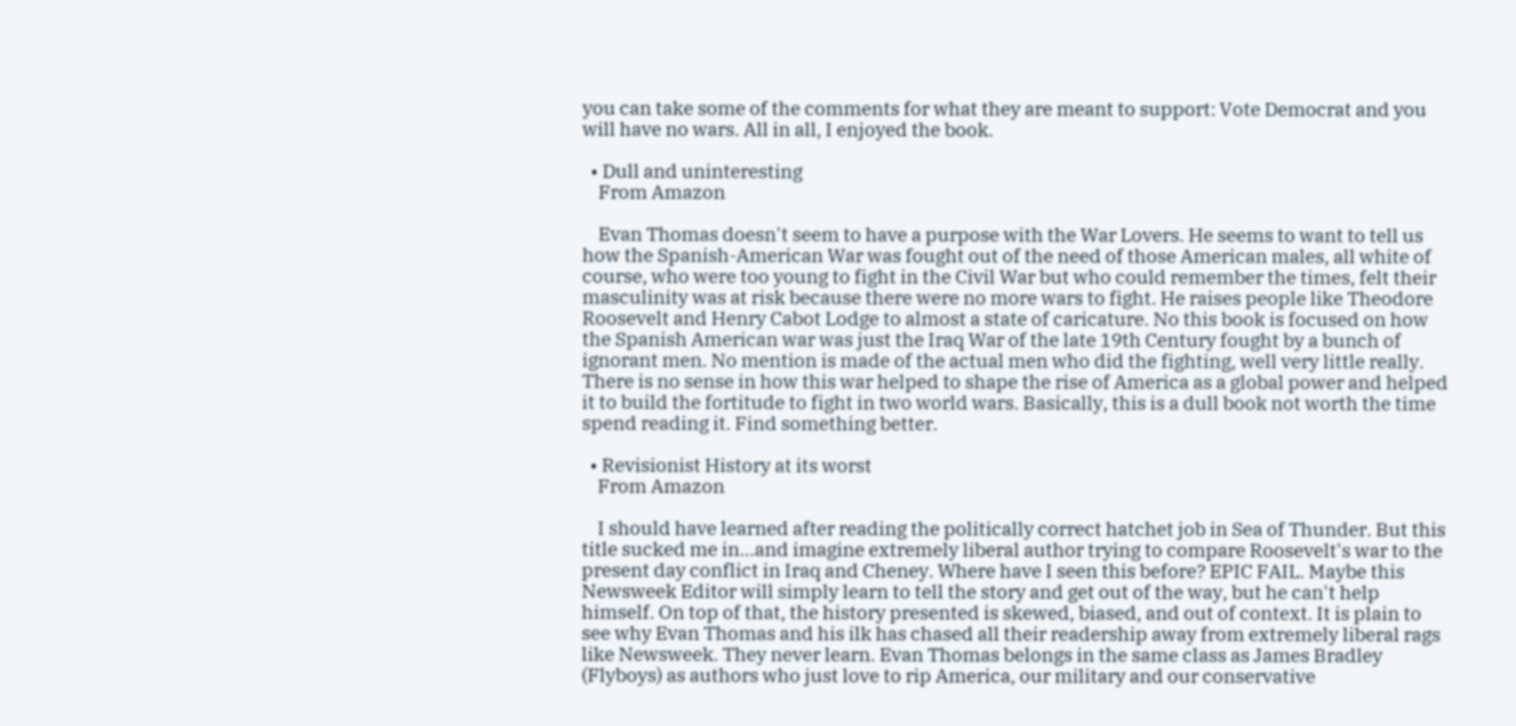you can take some of the comments for what they are meant to support: Vote Democrat and you will have no wars. All in all, I enjoyed the book.

  • Dull and uninteresting
    From Amazon

    Evan Thomas doesn't seem to have a purpose with the War Lovers. He seems to want to tell us how the Spanish-American War was fought out of the need of those American males, all white of course, who were too young to fight in the Civil War but who could remember the times, felt their masculinity was at risk because there were no more wars to fight. He raises people like Theodore Roosevelt and Henry Cabot Lodge to almost a state of caricature. No this book is focused on how the Spanish American war was just the Iraq War of the late 19th Century fought by a bunch of ignorant men. No mention is made of the actual men who did the fighting, well very little really. There is no sense in how this war helped to shape the rise of America as a global power and helped it to build the fortitude to fight in two world wars. Basically, this is a dull book not worth the time spend reading it. Find something better.

  • Revisionist History at its worst
    From Amazon

    I should have learned after reading the politically correct hatchet job in Sea of Thunder. But this title sucked me in...and imagine extremely liberal author trying to compare Roosevelt's war to the present day conflict in Iraq and Cheney. Where have I seen this before? EPIC FAIL. Maybe this Newsweek Editor will simply learn to tell the story and get out of the way, but he can't help himself. On top of that, the history presented is skewed, biased, and out of context. It is plain to see why Evan Thomas and his ilk has chased all their readership away from extremely liberal rags like Newsweek. They never learn. Evan Thomas belongs in the same class as James Bradley (Flyboys) as authors who just love to rip America, our military and our conservative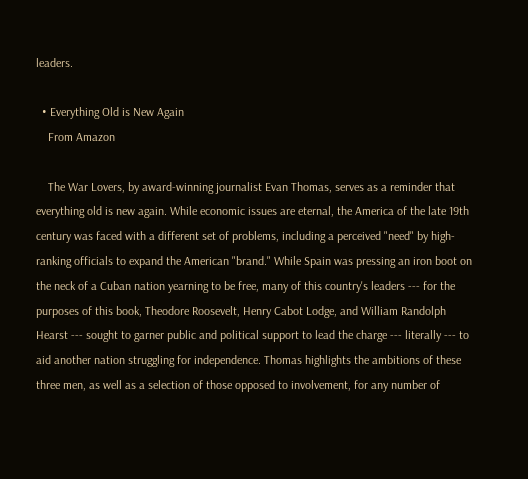leaders.

  • Everything Old is New Again
    From Amazon

    The War Lovers, by award-winning journalist Evan Thomas, serves as a reminder that everything old is new again. While economic issues are eternal, the America of the late 19th century was faced with a different set of problems, including a perceived "need" by high-ranking officials to expand the American "brand." While Spain was pressing an iron boot on the neck of a Cuban nation yearning to be free, many of this country's leaders --- for the purposes of this book, Theodore Roosevelt, Henry Cabot Lodge, and William Randolph Hearst --- sought to garner public and political support to lead the charge --- literally --- to aid another nation struggling for independence. Thomas highlights the ambitions of these three men, as well as a selection of those opposed to involvement, for any number of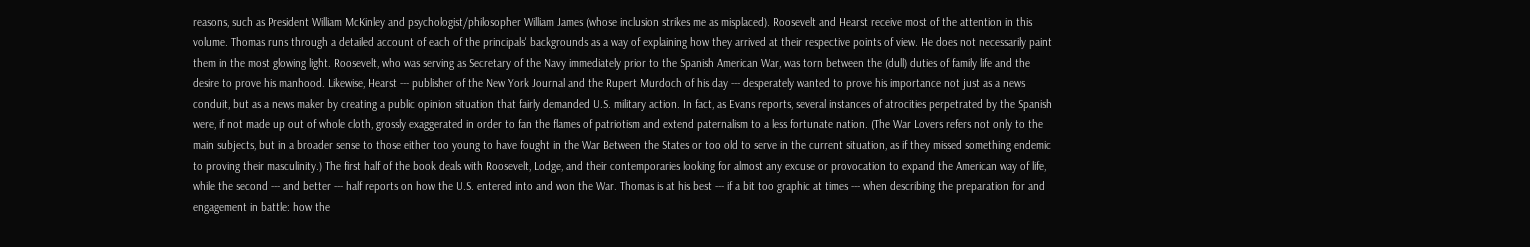reasons, such as President William McKinley and psychologist/philosopher William James (whose inclusion strikes me as misplaced). Roosevelt and Hearst receive most of the attention in this volume. Thomas runs through a detailed account of each of the principals' backgrounds as a way of explaining how they arrived at their respective points of view. He does not necessarily paint them in the most glowing light. Roosevelt, who was serving as Secretary of the Navy immediately prior to the Spanish American War, was torn between the (dull) duties of family life and the desire to prove his manhood. Likewise, Hearst --- publisher of the New York Journal and the Rupert Murdoch of his day --- desperately wanted to prove his importance not just as a news conduit, but as a news maker by creating a public opinion situation that fairly demanded U.S. military action. In fact, as Evans reports, several instances of atrocities perpetrated by the Spanish were, if not made up out of whole cloth, grossly exaggerated in order to fan the flames of patriotism and extend paternalism to a less fortunate nation. (The War Lovers refers not only to the main subjects, but in a broader sense to those either too young to have fought in the War Between the States or too old to serve in the current situation, as if they missed something endemic to proving their masculinity.) The first half of the book deals with Roosevelt, Lodge, and their contemporaries looking for almost any excuse or provocation to expand the American way of life, while the second --- and better --- half reports on how the U.S. entered into and won the War. Thomas is at his best --- if a bit too graphic at times --- when describing the preparation for and engagement in battle: how the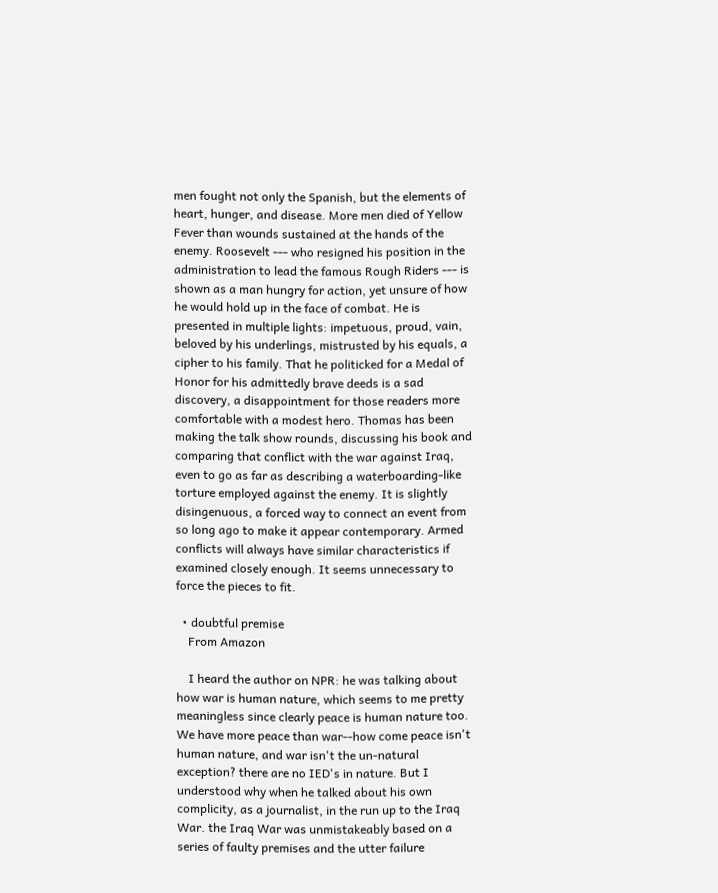men fought not only the Spanish, but the elements of heart, hunger, and disease. More men died of Yellow Fever than wounds sustained at the hands of the enemy. Roosevelt --- who resigned his position in the administration to lead the famous Rough Riders --- is shown as a man hungry for action, yet unsure of how he would hold up in the face of combat. He is presented in multiple lights: impetuous, proud, vain, beloved by his underlings, mistrusted by his equals, a cipher to his family. That he politicked for a Medal of Honor for his admittedly brave deeds is a sad discovery, a disappointment for those readers more comfortable with a modest hero. Thomas has been making the talk show rounds, discussing his book and comparing that conflict with the war against Iraq, even to go as far as describing a waterboarding-like torture employed against the enemy. It is slightly disingenuous, a forced way to connect an event from so long ago to make it appear contemporary. Armed conflicts will always have similar characteristics if examined closely enough. It seems unnecessary to force the pieces to fit.

  • doubtful premise
    From Amazon

    I heard the author on NPR: he was talking about how war is human nature, which seems to me pretty meaningless since clearly peace is human nature too. We have more peace than war--how come peace isn't human nature, and war isn't the un-natural exception? there are no IED's in nature. But I understood why when he talked about his own complicity, as a journalist, in the run up to the Iraq War. the Iraq War was unmistakeably based on a series of faulty premises and the utter failure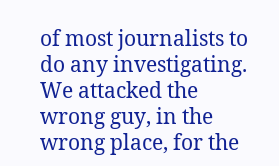of most journalists to do any investigating. We attacked the wrong guy, in the wrong place, for the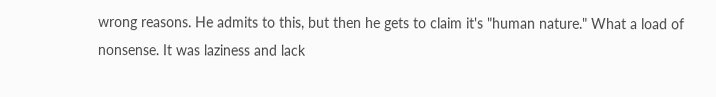wrong reasons. He admits to this, but then he gets to claim it's "human nature." What a load of nonsense. It was laziness and lack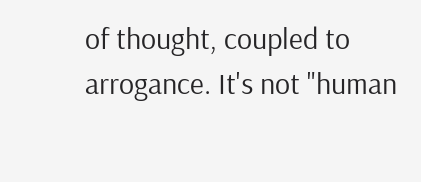of thought, coupled to arrogance. It's not "human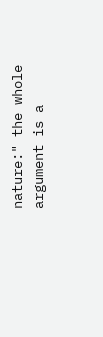nature:" the whole argument is a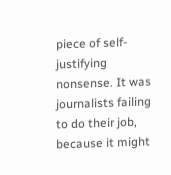piece of self-justifying nonsense. It was journalists failing to do their job, because it might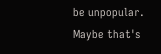be unpopular. Maybe that's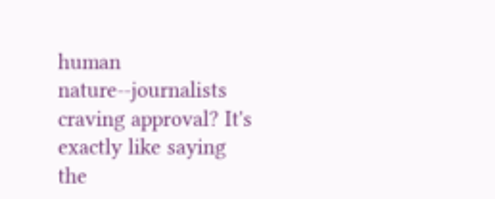human nature--journalists craving approval? It's exactly like saying the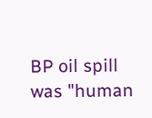BP oil spill was "human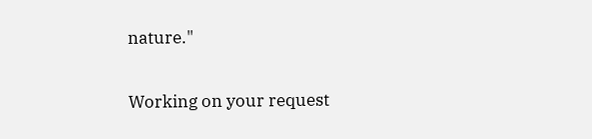nature."

Working on your request